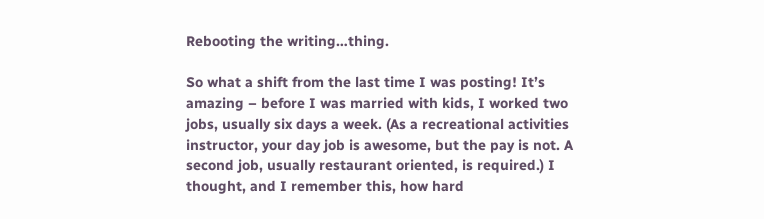Rebooting the writing…thing.

So what a shift from the last time I was posting! It’s amazing – before I was married with kids, I worked two jobs, usually six days a week. (As a recreational activities instructor, your day job is awesome, but the pay is not. A second job, usually restaurant oriented, is required.) I thought, and I remember this, how hard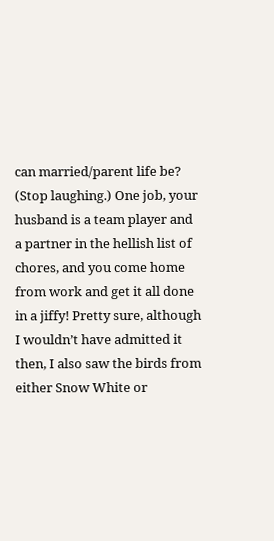can married/parent life be? (Stop laughing.) One job, your husband is a team player and a partner in the hellish list of chores, and you come home from work and get it all done in a jiffy! Pretty sure, although I wouldn’t have admitted it then, I also saw the birds from either Snow White or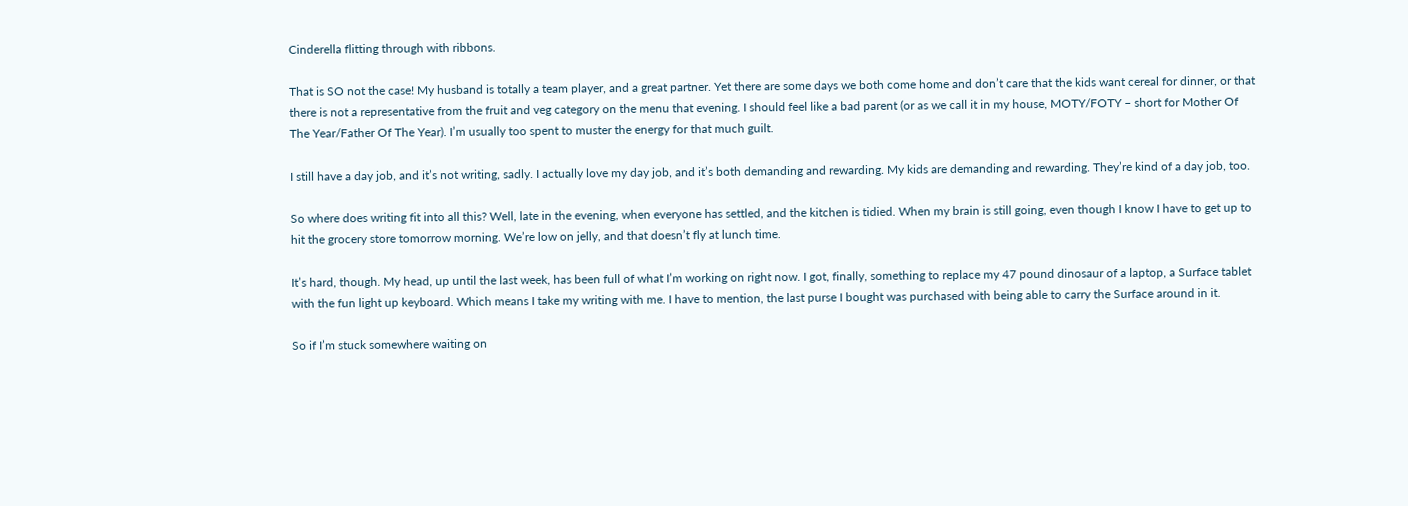Cinderella flitting through with ribbons.

That is SO not the case! My husband is totally a team player, and a great partner. Yet there are some days we both come home and don’t care that the kids want cereal for dinner, or that there is not a representative from the fruit and veg category on the menu that evening. I should feel like a bad parent (or as we call it in my house, MOTY/FOTY – short for Mother Of The Year/Father Of The Year). I’m usually too spent to muster the energy for that much guilt.

I still have a day job, and it’s not writing, sadly. I actually love my day job, and it’s both demanding and rewarding. My kids are demanding and rewarding. They’re kind of a day job, too.

So where does writing fit into all this? Well, late in the evening, when everyone has settled, and the kitchen is tidied. When my brain is still going, even though I know I have to get up to hit the grocery store tomorrow morning. We’re low on jelly, and that doesn’t fly at lunch time.

It’s hard, though. My head, up until the last week, has been full of what I’m working on right now. I got, finally, something to replace my 47 pound dinosaur of a laptop, a Surface tablet with the fun light up keyboard. Which means I take my writing with me. I have to mention, the last purse I bought was purchased with being able to carry the Surface around in it.

So if I’m stuck somewhere waiting on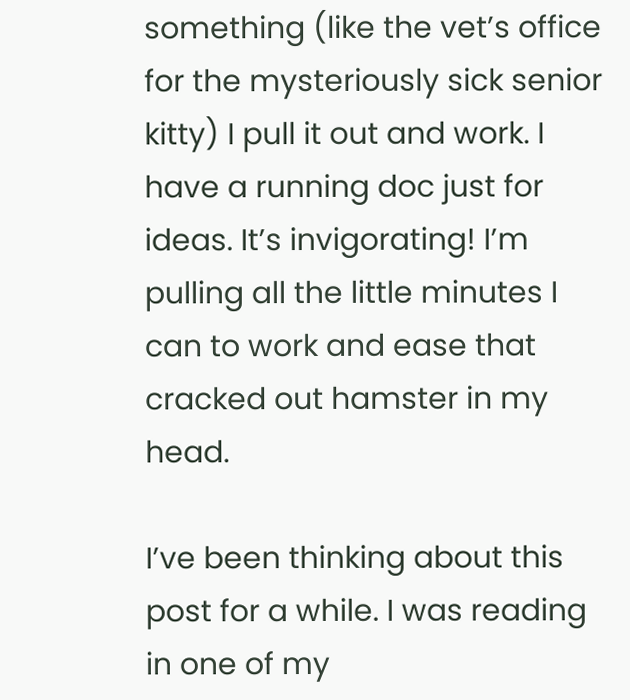something (like the vet’s office for the mysteriously sick senior kitty) I pull it out and work. I have a running doc just for ideas. It’s invigorating! I’m pulling all the little minutes I can to work and ease that cracked out hamster in my head.

I’ve been thinking about this post for a while. I was reading in one of my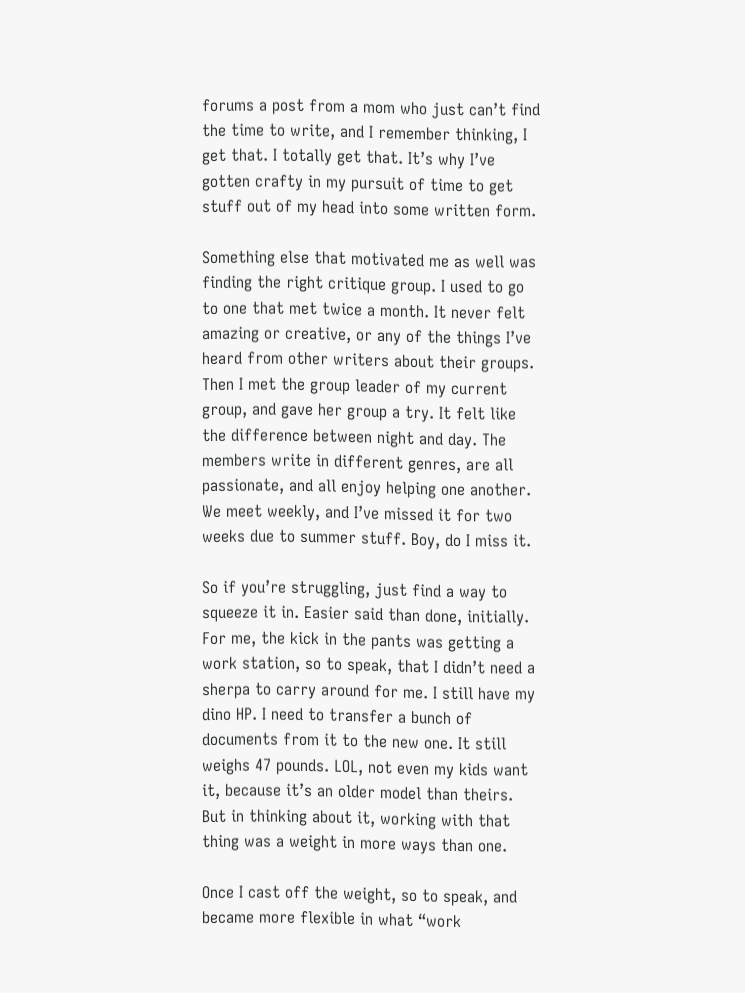forums a post from a mom who just can’t find the time to write, and I remember thinking, I get that. I totally get that. It’s why I’ve gotten crafty in my pursuit of time to get stuff out of my head into some written form.

Something else that motivated me as well was finding the right critique group. I used to go to one that met twice a month. It never felt amazing or creative, or any of the things I’ve heard from other writers about their groups. Then I met the group leader of my current group, and gave her group a try. It felt like the difference between night and day. The members write in different genres, are all passionate, and all enjoy helping one another. We meet weekly, and I’ve missed it for two weeks due to summer stuff. Boy, do I miss it.

So if you’re struggling, just find a way to squeeze it in. Easier said than done, initially. For me, the kick in the pants was getting a work station, so to speak, that I didn’t need a sherpa to carry around for me. I still have my dino HP. I need to transfer a bunch of documents from it to the new one. It still weighs 47 pounds. LOL, not even my kids want it, because it’s an older model than theirs. But in thinking about it, working with that thing was a weight in more ways than one.

Once I cast off the weight, so to speak, and became more flexible in what “work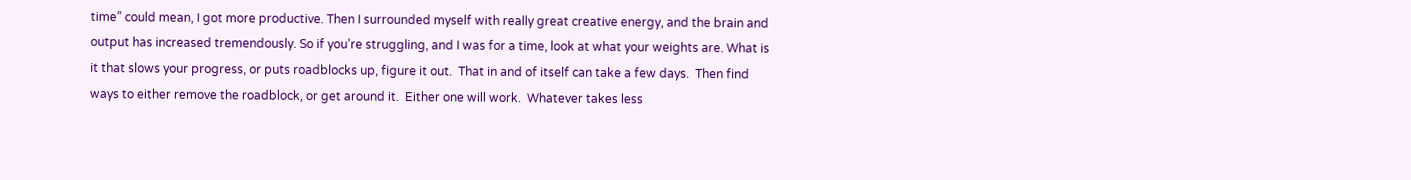time” could mean, I got more productive. Then I surrounded myself with really great creative energy, and the brain and output has increased tremendously. So if you’re struggling, and I was for a time, look at what your weights are. What is it that slows your progress, or puts roadblocks up, figure it out.  That in and of itself can take a few days.  Then find ways to either remove the roadblock, or get around it.  Either one will work.  Whatever takes less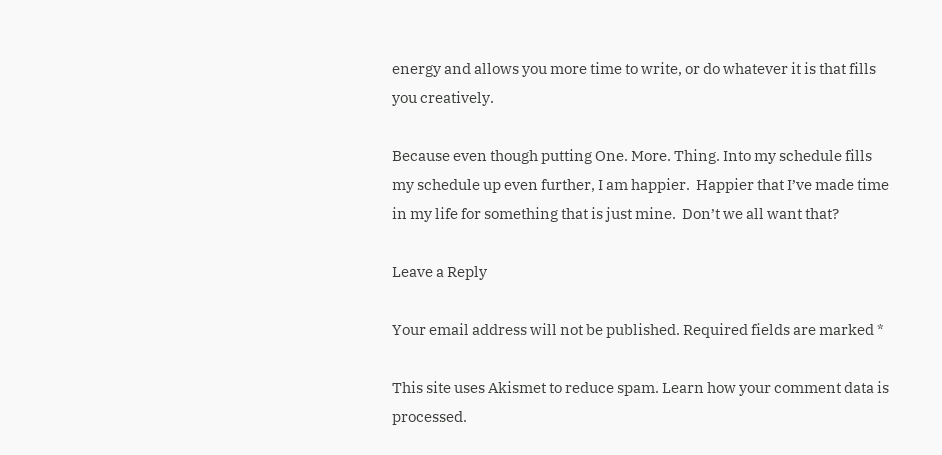energy and allows you more time to write, or do whatever it is that fills you creatively.

Because even though putting One. More. Thing. Into my schedule fills my schedule up even further, I am happier.  Happier that I’ve made time in my life for something that is just mine.  Don’t we all want that?

Leave a Reply

Your email address will not be published. Required fields are marked *

This site uses Akismet to reduce spam. Learn how your comment data is processed.